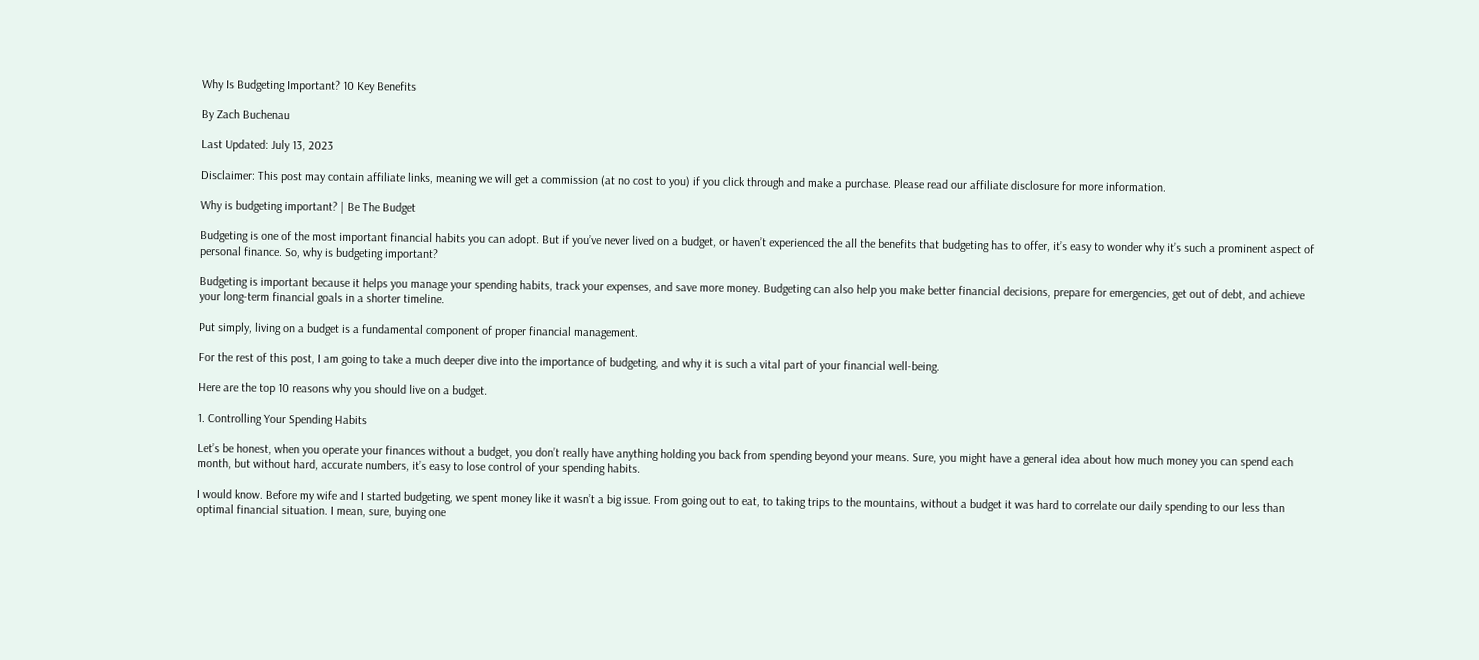Why Is Budgeting Important? 10 Key Benefits

By Zach Buchenau

Last Updated: July 13, 2023

Disclaimer: This post may contain affiliate links, meaning we will get a commission (at no cost to you) if you click through and make a purchase. Please read our affiliate disclosure for more information.

Why is budgeting important? | Be The Budget

Budgeting is one of the most important financial habits you can adopt. But if you’ve never lived on a budget, or haven’t experienced the all the benefits that budgeting has to offer, it’s easy to wonder why it’s such a prominent aspect of personal finance. So, why is budgeting important?

Budgeting is important because it helps you manage your spending habits, track your expenses, and save more money. Budgeting can also help you make better financial decisions, prepare for emergencies, get out of debt, and achieve your long-term financial goals in a shorter timeline.

Put simply, living on a budget is a fundamental component of proper financial management.

For the rest of this post, I am going to take a much deeper dive into the importance of budgeting, and why it is such a vital part of your financial well-being.

Here are the top 10 reasons why you should live on a budget.

1. Controlling Your Spending Habits

Let’s be honest, when you operate your finances without a budget, you don’t really have anything holding you back from spending beyond your means. Sure, you might have a general idea about how much money you can spend each month, but without hard, accurate numbers, it’s easy to lose control of your spending habits.

I would know. Before my wife and I started budgeting, we spent money like it wasn’t a big issue. From going out to eat, to taking trips to the mountains, without a budget it was hard to correlate our daily spending to our less than optimal financial situation. I mean, sure, buying one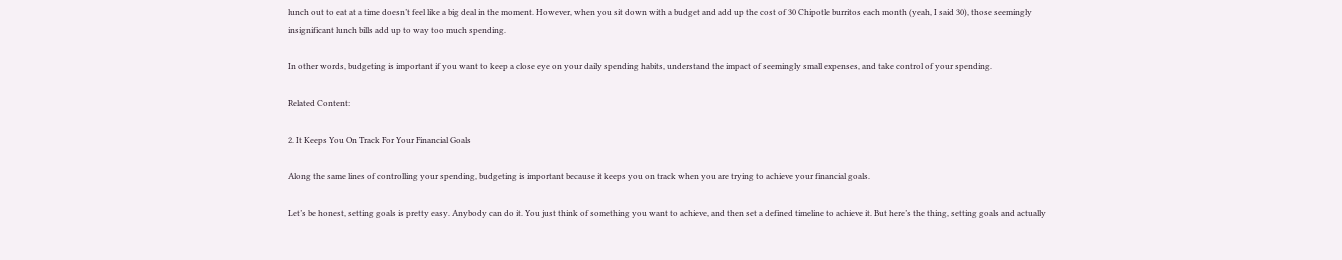lunch out to eat at a time doesn’t feel like a big deal in the moment. However, when you sit down with a budget and add up the cost of 30 Chipotle burritos each month (yeah, I said 30), those seemingly insignificant lunch bills add up to way too much spending.

In other words, budgeting is important if you want to keep a close eye on your daily spending habits, understand the impact of seemingly small expenses, and take control of your spending.

Related Content:

2. It Keeps You On Track For Your Financial Goals

Along the same lines of controlling your spending, budgeting is important because it keeps you on track when you are trying to achieve your financial goals.

Let’s be honest, setting goals is pretty easy. Anybody can do it. You just think of something you want to achieve, and then set a defined timeline to achieve it. But here’s the thing, setting goals and actually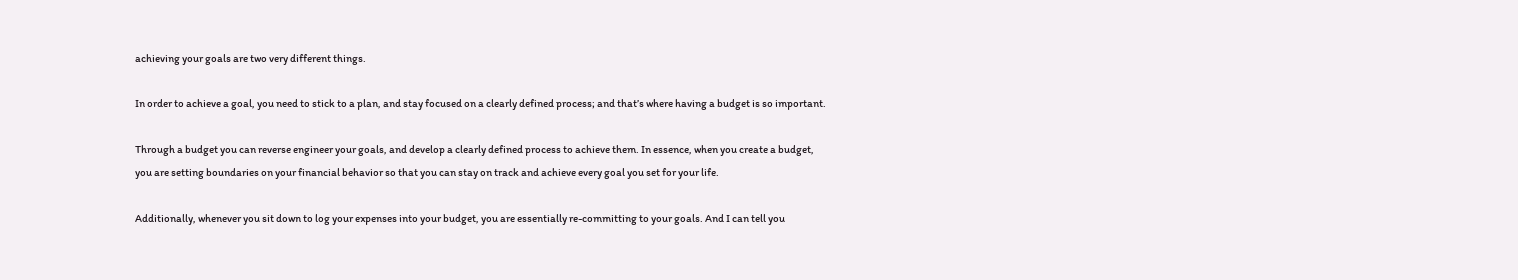achieving your goals are two very different things.

In order to achieve a goal, you need to stick to a plan, and stay focused on a clearly defined process; and that’s where having a budget is so important.

Through a budget you can reverse engineer your goals, and develop a clearly defined process to achieve them. In essence, when you create a budget, you are setting boundaries on your financial behavior so that you can stay on track and achieve every goal you set for your life.

Additionally, whenever you sit down to log your expenses into your budget, you are essentially re-committing to your goals. And I can tell you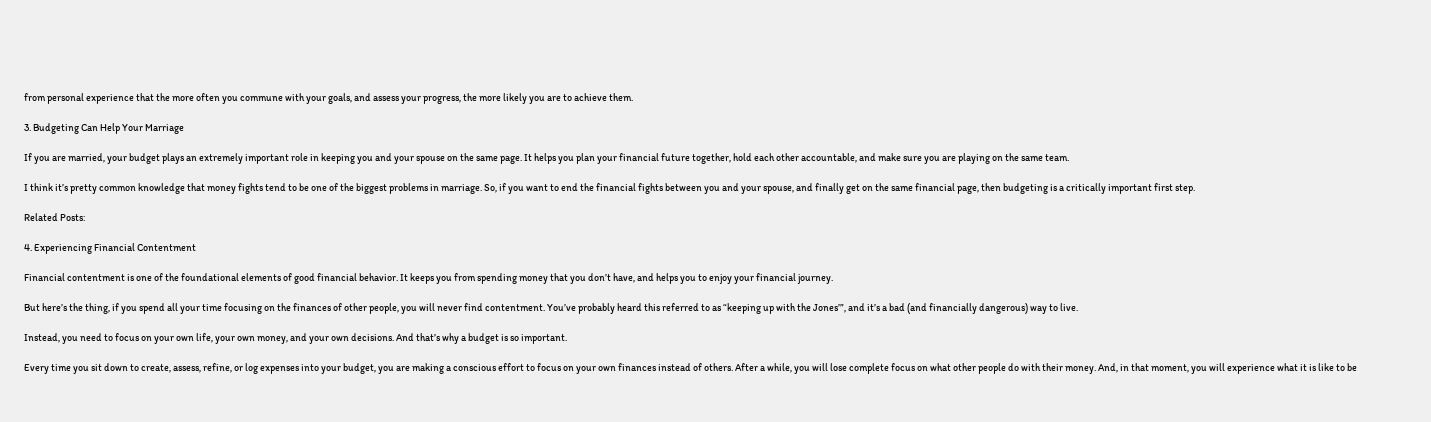from personal experience that the more often you commune with your goals, and assess your progress, the more likely you are to achieve them.

3. Budgeting Can Help Your Marriage

If you are married, your budget plays an extremely important role in keeping you and your spouse on the same page. It helps you plan your financial future together, hold each other accountable, and make sure you are playing on the same team.

I think it’s pretty common knowledge that money fights tend to be one of the biggest problems in marriage. So, if you want to end the financial fights between you and your spouse, and finally get on the same financial page, then budgeting is a critically important first step.

Related Posts:

4. Experiencing Financial Contentment

Financial contentment is one of the foundational elements of good financial behavior. It keeps you from spending money that you don’t have, and helps you to enjoy your financial journey.

But here’s the thing, if you spend all your time focusing on the finances of other people, you will never find contentment. You’ve probably heard this referred to as “keeping up with the Jones’”, and it’s a bad (and financially dangerous) way to live.

Instead, you need to focus on your own life, your own money, and your own decisions. And that’s why a budget is so important.

Every time you sit down to create, assess, refine, or log expenses into your budget, you are making a conscious effort to focus on your own finances instead of others. After a while, you will lose complete focus on what other people do with their money. And, in that moment, you will experience what it is like to be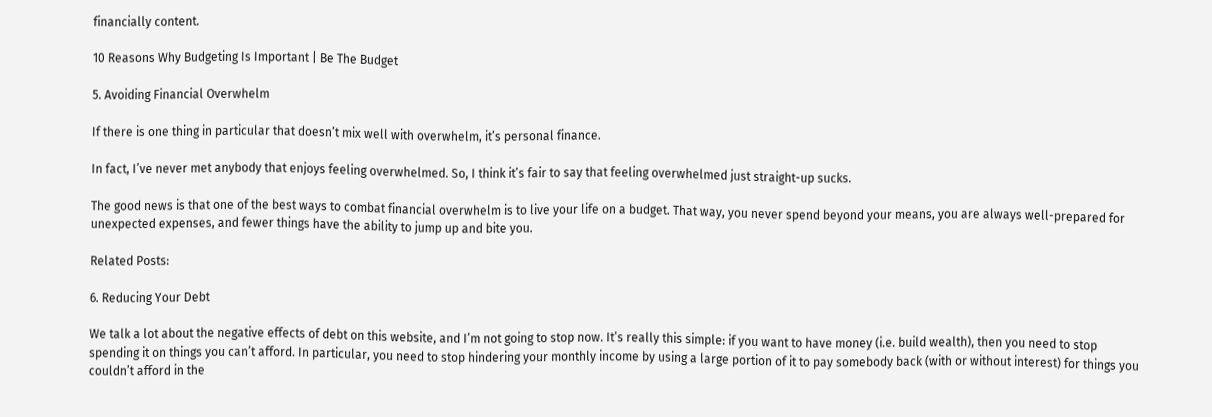financially content.

10 Reasons Why Budgeting Is Important | Be The Budget

5. Avoiding Financial Overwhelm

If there is one thing in particular that doesn’t mix well with overwhelm, it’s personal finance.

In fact, I’ve never met anybody that enjoys feeling overwhelmed. So, I think it’s fair to say that feeling overwhelmed just straight-up sucks.

The good news is that one of the best ways to combat financial overwhelm is to live your life on a budget. That way, you never spend beyond your means, you are always well-prepared for unexpected expenses, and fewer things have the ability to jump up and bite you.

Related Posts:

6. Reducing Your Debt

We talk a lot about the negative effects of debt on this website, and I’m not going to stop now. It’s really this simple: if you want to have money (i.e. build wealth), then you need to stop spending it on things you can’t afford. In particular, you need to stop hindering your monthly income by using a large portion of it to pay somebody back (with or without interest) for things you couldn’t afford in the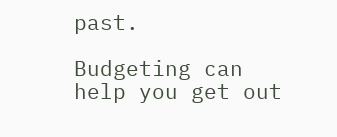past.

Budgeting can help you get out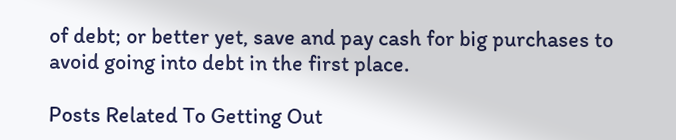of debt; or better yet, save and pay cash for big purchases to avoid going into debt in the first place.

Posts Related To Getting Out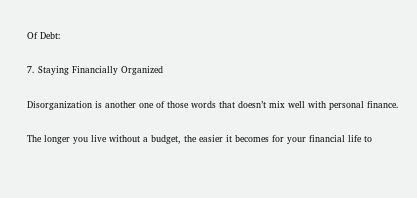Of Debt:

7. Staying Financially Organized

Disorganization is another one of those words that doesn’t mix well with personal finance.

The longer you live without a budget, the easier it becomes for your financial life to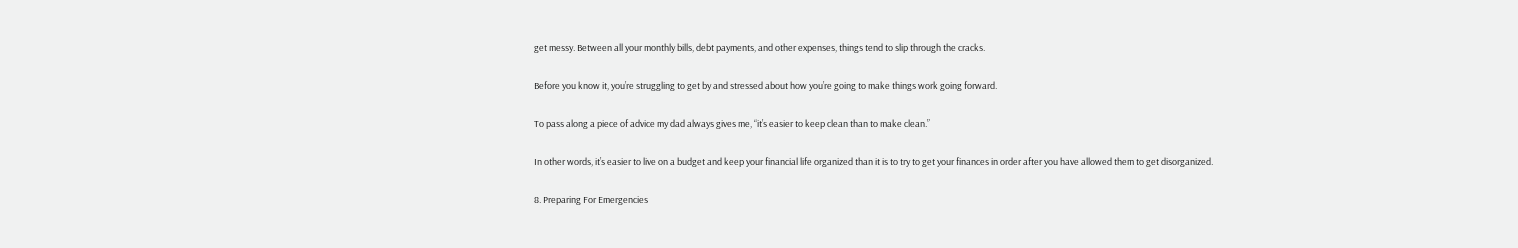get messy. Between all your monthly bills, debt payments, and other expenses, things tend to slip through the cracks.

Before you know it, you’re struggling to get by and stressed about how you’re going to make things work going forward.

To pass along a piece of advice my dad always gives me, “it’s easier to keep clean than to make clean.”

In other words, it’s easier to live on a budget and keep your financial life organized than it is to try to get your finances in order after you have allowed them to get disorganized.

8. Preparing For Emergencies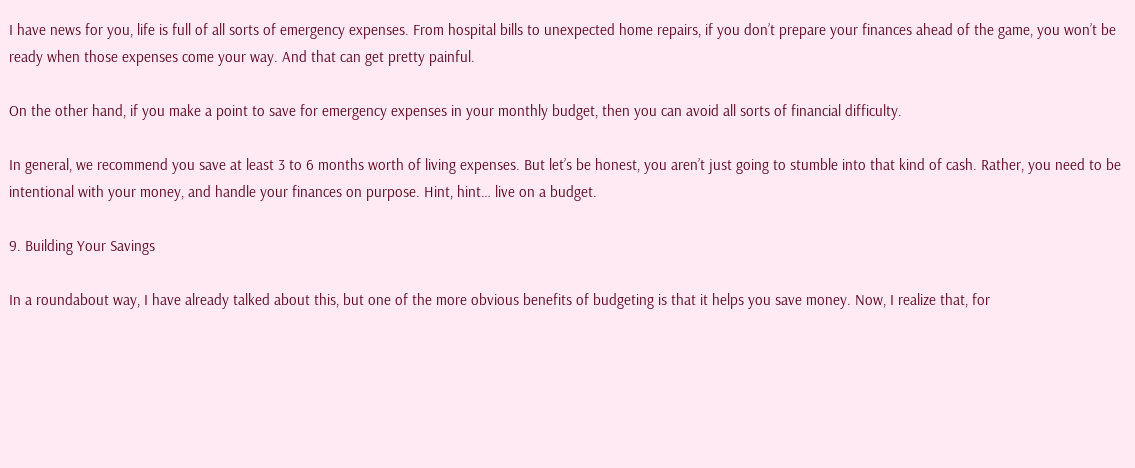I have news for you, life is full of all sorts of emergency expenses. From hospital bills to unexpected home repairs, if you don’t prepare your finances ahead of the game, you won’t be ready when those expenses come your way. And that can get pretty painful.

On the other hand, if you make a point to save for emergency expenses in your monthly budget, then you can avoid all sorts of financial difficulty.

In general, we recommend you save at least 3 to 6 months worth of living expenses. But let’s be honest, you aren’t just going to stumble into that kind of cash. Rather, you need to be intentional with your money, and handle your finances on purpose. Hint, hint… live on a budget.

9. Building Your Savings

In a roundabout way, I have already talked about this, but one of the more obvious benefits of budgeting is that it helps you save money. Now, I realize that, for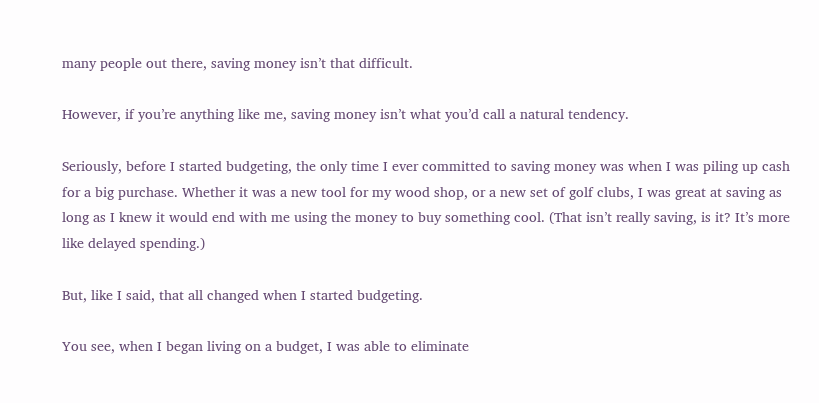many people out there, saving money isn’t that difficult.

However, if you’re anything like me, saving money isn’t what you’d call a natural tendency.

Seriously, before I started budgeting, the only time I ever committed to saving money was when I was piling up cash for a big purchase. Whether it was a new tool for my wood shop, or a new set of golf clubs, I was great at saving as long as I knew it would end with me using the money to buy something cool. (That isn’t really saving, is it? It’s more like delayed spending.)

But, like I said, that all changed when I started budgeting.

You see, when I began living on a budget, I was able to eliminate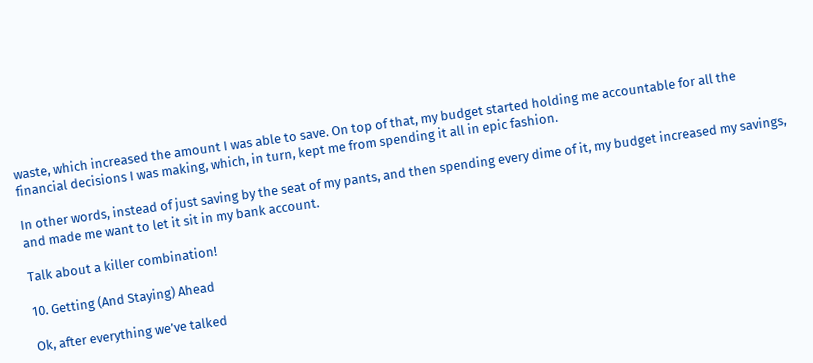waste, which increased the amount I was able to save. On top of that, my budget started holding me accountable for all the financial decisions I was making, which, in turn, kept me from spending it all in epic fashion.

In other words, instead of just saving by the seat of my pants, and then spending every dime of it, my budget increased my savings, and made me want to let it sit in my bank account.

Talk about a killer combination!

10. Getting (And Staying) Ahead

Ok, after everything we’ve talked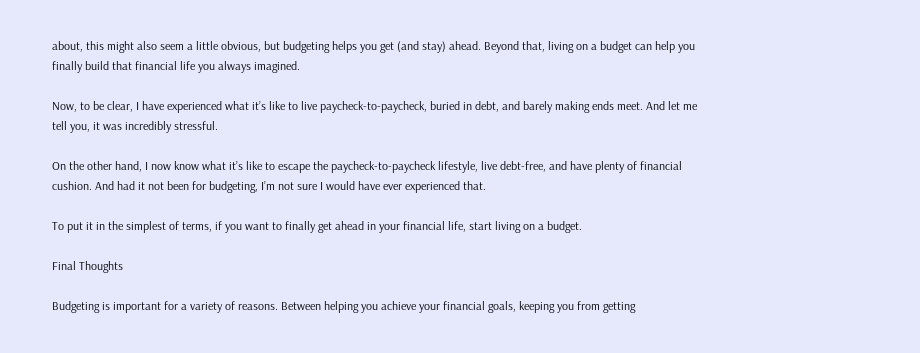about, this might also seem a little obvious, but budgeting helps you get (and stay) ahead. Beyond that, living on a budget can help you finally build that financial life you always imagined.

Now, to be clear, I have experienced what it’s like to live paycheck-to-paycheck, buried in debt, and barely making ends meet. And let me tell you, it was incredibly stressful.

On the other hand, I now know what it’s like to escape the paycheck-to-paycheck lifestyle, live debt-free, and have plenty of financial cushion. And had it not been for budgeting, I’m not sure I would have ever experienced that.

To put it in the simplest of terms, if you want to finally get ahead in your financial life, start living on a budget.

Final Thoughts

Budgeting is important for a variety of reasons. Between helping you achieve your financial goals, keeping you from getting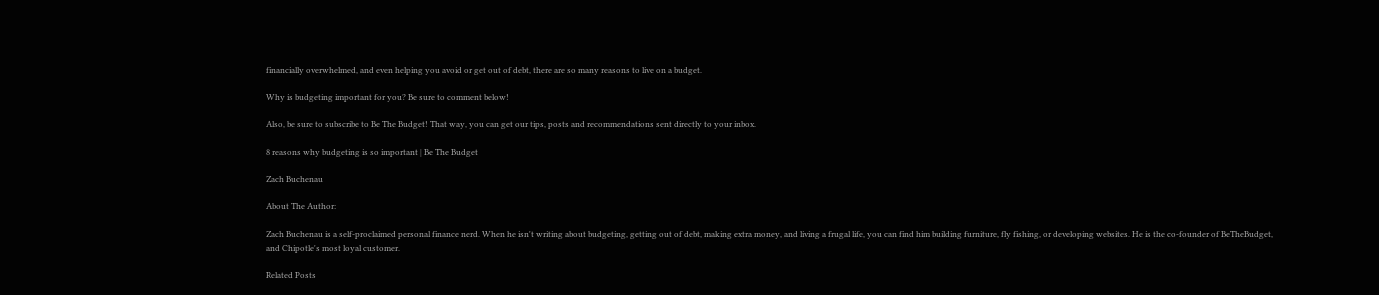financially overwhelmed, and even helping you avoid or get out of debt, there are so many reasons to live on a budget.

Why is budgeting important for you? Be sure to comment below!

Also, be sure to subscribe to Be The Budget! That way, you can get our tips, posts and recommendations sent directly to your inbox.

8 reasons why budgeting is so important | Be The Budget

Zach Buchenau

About The Author:

Zach Buchenau is a self-proclaimed personal finance nerd. When he isn't writing about budgeting, getting out of debt, making extra money, and living a frugal life, you can find him building furniture, fly fishing, or developing websites. He is the co-founder of BeTheBudget, and Chipotle's most loyal customer.

Related Posts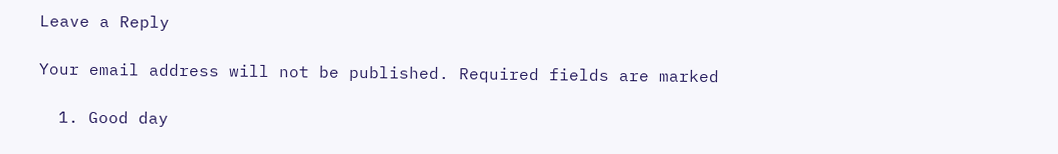Leave a Reply

Your email address will not be published. Required fields are marked

  1. Good day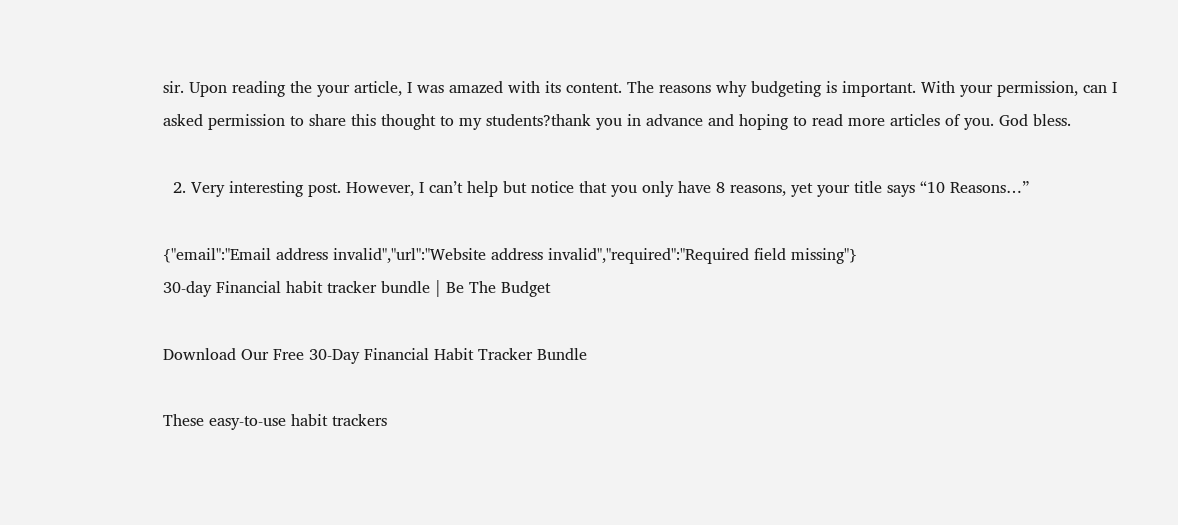sir. Upon reading the your article, I was amazed with its content. The reasons why budgeting is important. With your permission, can I asked permission to share this thought to my students?thank you in advance and hoping to read more articles of you. God bless.

  2. Very interesting post. However, I can’t help but notice that you only have 8 reasons, yet your title says “10 Reasons…”

{"email":"Email address invalid","url":"Website address invalid","required":"Required field missing"}
30-day Financial habit tracker bundle | Be The Budget

Download Our Free 30-Day Financial Habit Tracker Bundle

These easy-to-use habit trackers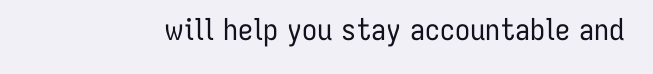will help you stay accountable and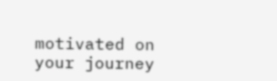motivated on your journey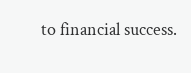to financial success.